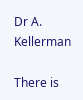Dr A. Kellerman

There is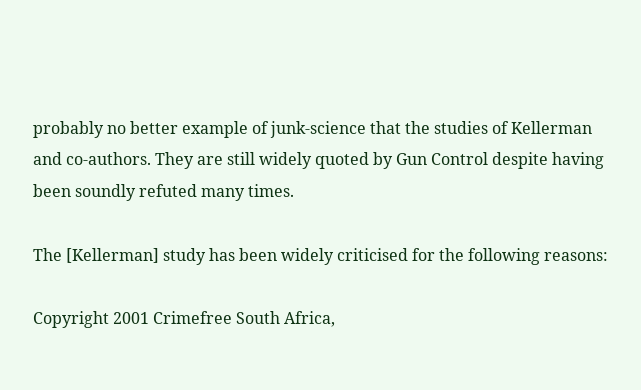probably no better example of junk-science that the studies of Kellerman and co-authors. They are still widely quoted by Gun Control despite having been soundly refuted many times.

The [Kellerman] study has been widely criticised for the following reasons:

Copyright 2001 Crimefree South Africa,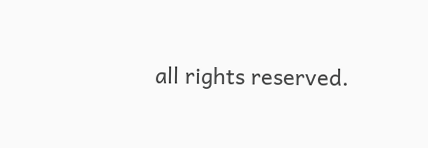all rights reserved.